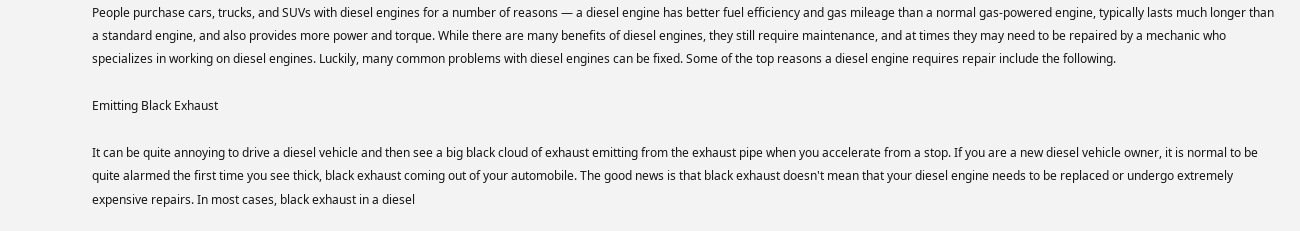People purchase cars, trucks, and SUVs with diesel engines for a number of reasons — a diesel engine has better fuel efficiency and gas mileage than a normal gas-powered engine, typically lasts much longer than a standard engine, and also provides more power and torque. While there are many benefits of diesel engines, they still require maintenance, and at times they may need to be repaired by a mechanic who specializes in working on diesel engines. Luckily, many common problems with diesel engines can be fixed. Some of the top reasons a diesel engine requires repair include the following.

Emitting Black Exhaust

It can be quite annoying to drive a diesel vehicle and then see a big black cloud of exhaust emitting from the exhaust pipe when you accelerate from a stop. If you are a new diesel vehicle owner, it is normal to be quite alarmed the first time you see thick, black exhaust coming out of your automobile. The good news is that black exhaust doesn't mean that your diesel engine needs to be replaced or undergo extremely expensive repairs. In most cases, black exhaust in a diesel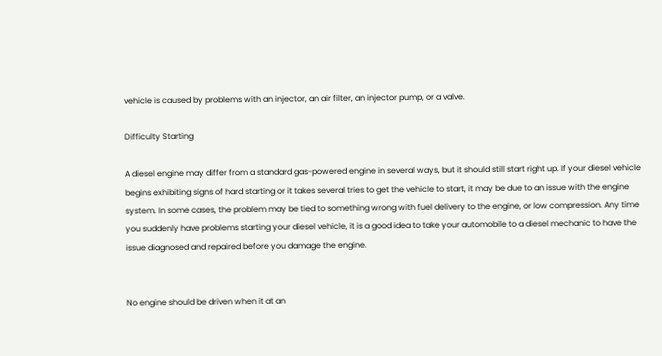vehicle is caused by problems with an injector, an air filter, an injector pump, or a valve.

Difficulty Starting

A diesel engine may differ from a standard gas-powered engine in several ways, but it should still start right up. If your diesel vehicle begins exhibiting signs of hard starting or it takes several tries to get the vehicle to start, it may be due to an issue with the engine system. In some cases, the problem may be tied to something wrong with fuel delivery to the engine, or low compression. Any time you suddenly have problems starting your diesel vehicle, it is a good idea to take your automobile to a diesel mechanic to have the issue diagnosed and repaired before you damage the engine.


No engine should be driven when it at an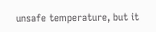unsafe temperature, but it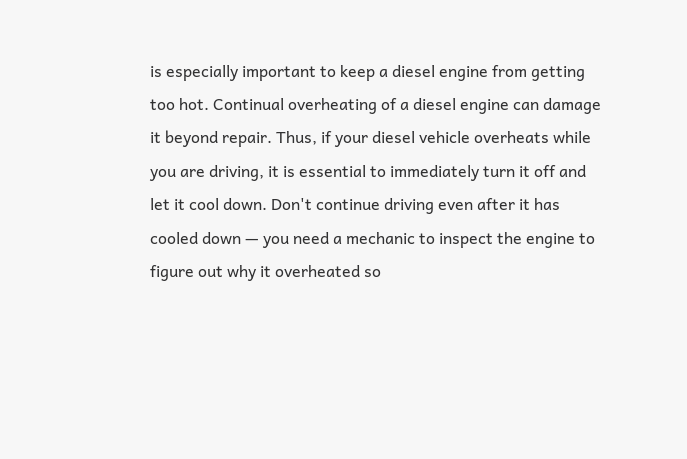is especially important to keep a diesel engine from getting too hot. Continual overheating of a diesel engine can damage it beyond repair. Thus, if your diesel vehicle overheats while you are driving, it is essential to immediately turn it off and let it cool down. Don't continue driving even after it has cooled down — you need a mechanic to inspect the engine to figure out why it overheated so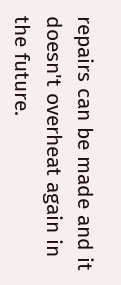repairs can be made and it doesn't overheat again in the future.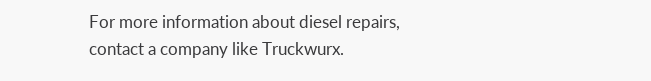For more information about diesel repairs, contact a company like Truckwurx.